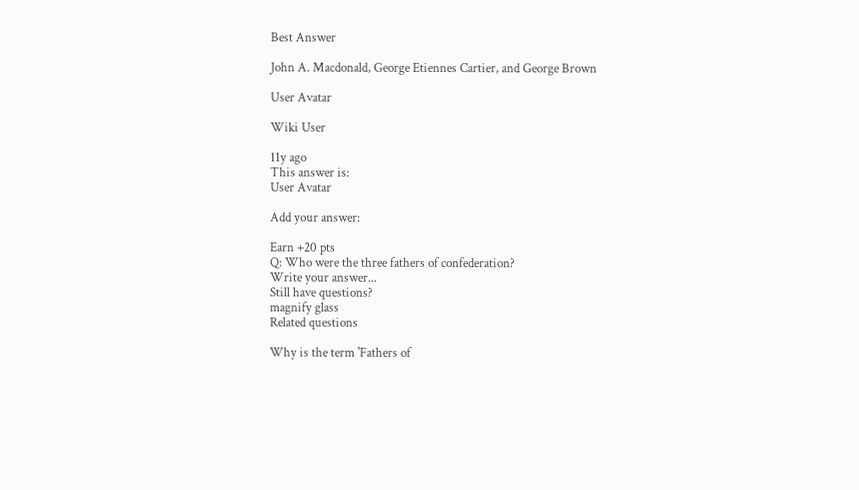Best Answer

John A. Macdonald, George Etiennes Cartier, and George Brown

User Avatar

Wiki User

11y ago
This answer is:
User Avatar

Add your answer:

Earn +20 pts
Q: Who were the three fathers of confederation?
Write your answer...
Still have questions?
magnify glass
Related questions

Why is the term 'Fathers of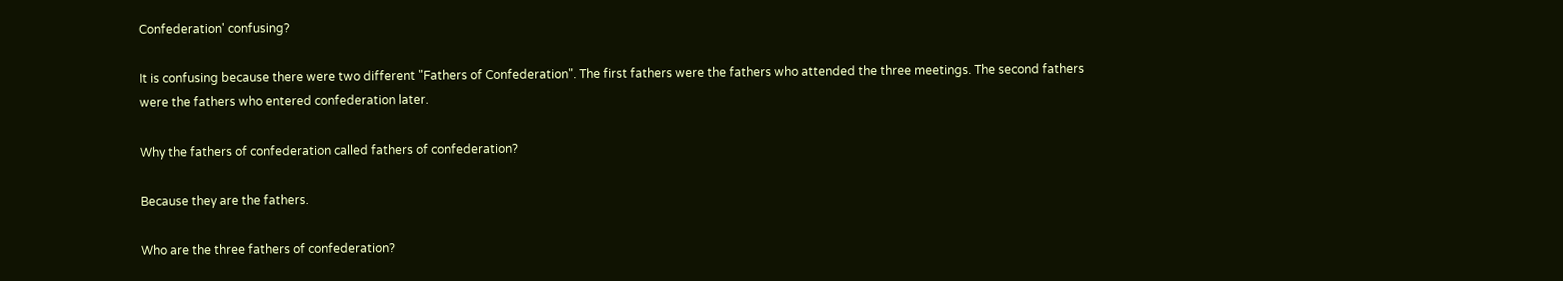Confederation' confusing?

It is confusing because there were two different "Fathers of Confederation". The first fathers were the fathers who attended the three meetings. The second fathers were the fathers who entered confederation later.

Why the fathers of confederation called fathers of confederation?

Because they are the fathers.

Who are the three fathers of confederation?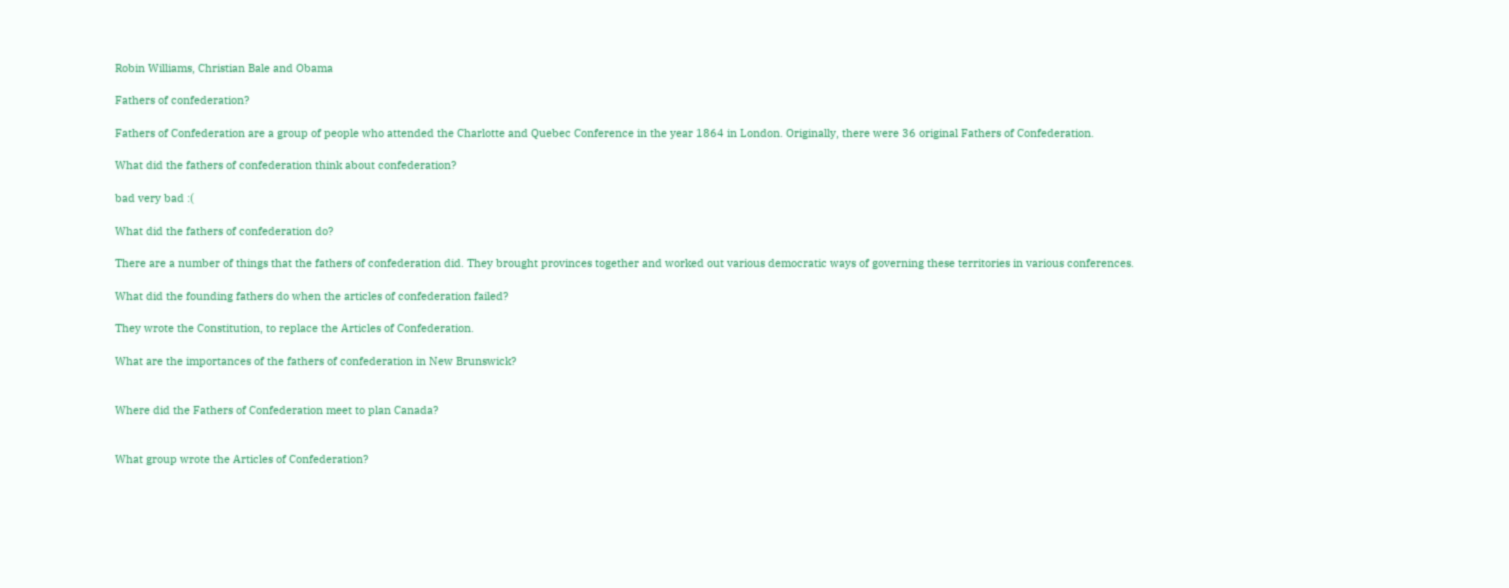Robin Williams, Christian Bale and Obama

Fathers of confederation?

Fathers of Confederation are a group of people who attended the Charlotte and Quebec Conference in the year 1864 in London. Originally, there were 36 original Fathers of Confederation.

What did the fathers of confederation think about confederation?

bad very bad :(

What did the fathers of confederation do?

There are a number of things that the fathers of confederation did. They brought provinces together and worked out various democratic ways of governing these territories in various conferences.

What did the founding fathers do when the articles of confederation failed?

They wrote the Constitution, to replace the Articles of Confederation.

What are the importances of the fathers of confederation in New Brunswick?


Where did the Fathers of Confederation meet to plan Canada?


What group wrote the Articles of Confederation?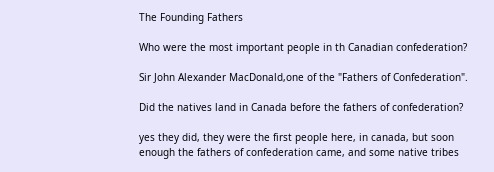The Founding Fathers

Who were the most important people in th Canadian confederation?

Sir John Alexander MacDonald,one of the "Fathers of Confederation".

Did the natives land in Canada before the fathers of confederation?

yes they did, they were the first people here, in canada, but soon enough the fathers of confederation came, and some native tribes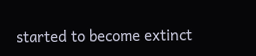started to become extinct